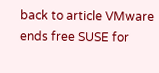back to article VMware ends free SUSE for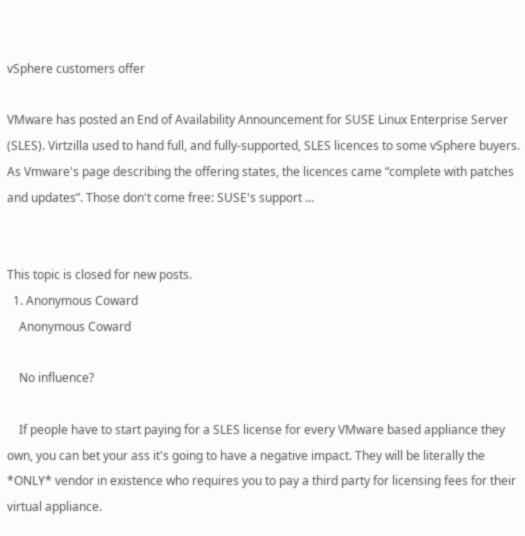vSphere customers offer

VMware has posted an End of Availability Announcement for SUSE Linux Enterprise Server (SLES). Virtzilla used to hand full, and fully-supported, SLES licences to some vSphere buyers. As Vmware's page describing the offering states, the licences came “complete with patches and updates”. Those don't come free: SUSE's support …


This topic is closed for new posts.
  1. Anonymous Coward
    Anonymous Coward

    No influence?

    If people have to start paying for a SLES license for every VMware based appliance they own, you can bet your ass it's going to have a negative impact. They will be literally the *ONLY* vendor in existence who requires you to pay a third party for licensing fees for their virtual appliance.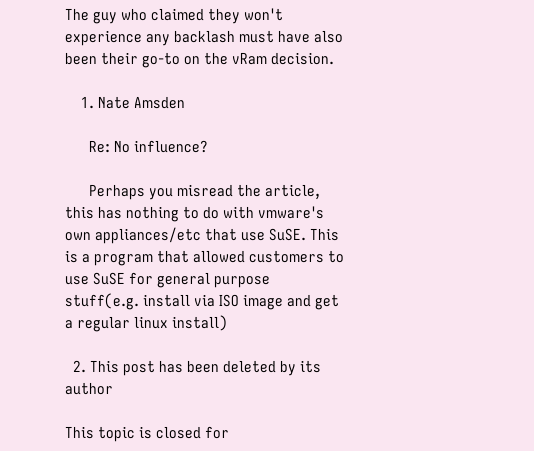The guy who claimed they won't experience any backlash must have also been their go-to on the vRam decision.

    1. Nate Amsden

      Re: No influence?

      Perhaps you misread the article, this has nothing to do with vmware's own appliances/etc that use SuSE. This is a program that allowed customers to use SuSE for general purpose stuff(e.g. install via ISO image and get a regular linux install)

  2. This post has been deleted by its author

This topic is closed for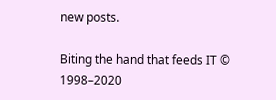new posts.

Biting the hand that feeds IT © 1998–2020